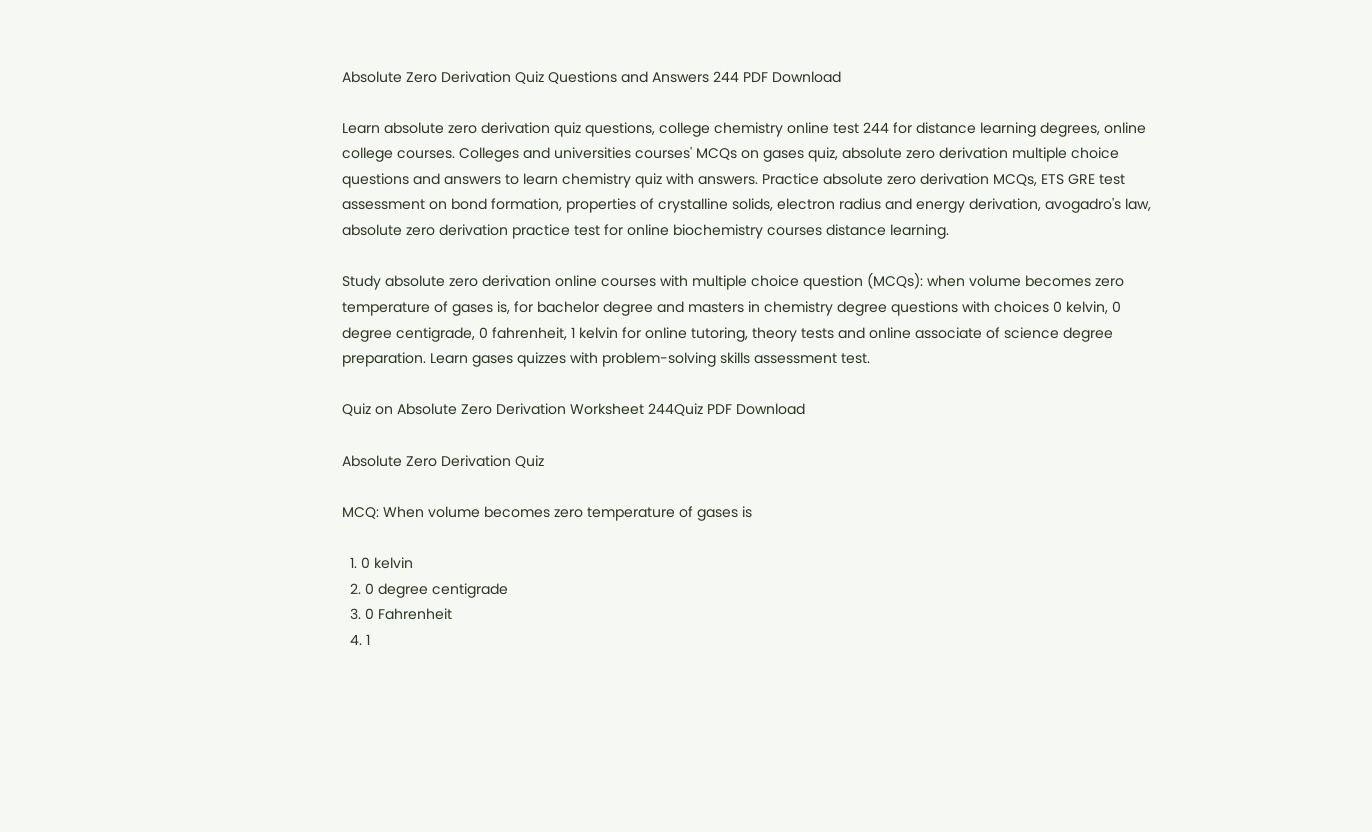Absolute Zero Derivation Quiz Questions and Answers 244 PDF Download

Learn absolute zero derivation quiz questions, college chemistry online test 244 for distance learning degrees, online college courses. Colleges and universities courses' MCQs on gases quiz, absolute zero derivation multiple choice questions and answers to learn chemistry quiz with answers. Practice absolute zero derivation MCQs, ETS GRE test assessment on bond formation, properties of crystalline solids, electron radius and energy derivation, avogadro's law, absolute zero derivation practice test for online biochemistry courses distance learning.

Study absolute zero derivation online courses with multiple choice question (MCQs): when volume becomes zero temperature of gases is, for bachelor degree and masters in chemistry degree questions with choices 0 kelvin, 0 degree centigrade, 0 fahrenheit, 1 kelvin for online tutoring, theory tests and online associate of science degree preparation. Learn gases quizzes with problem-solving skills assessment test.

Quiz on Absolute Zero Derivation Worksheet 244Quiz PDF Download

Absolute Zero Derivation Quiz

MCQ: When volume becomes zero temperature of gases is

  1. 0 kelvin
  2. 0 degree centigrade
  3. 0 Fahrenheit
  4. 1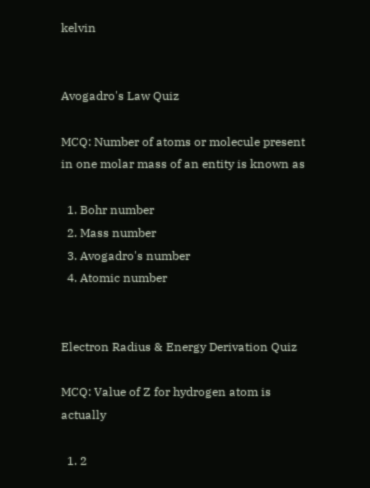kelvin


Avogadro's Law Quiz

MCQ: Number of atoms or molecule present in one molar mass of an entity is known as

  1. Bohr number
  2. Mass number
  3. Avogadro's number
  4. Atomic number


Electron Radius & Energy Derivation Quiz

MCQ: Value of Z for hydrogen atom is actually

  1. 2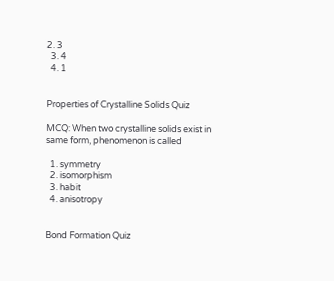2. 3
  3. 4
  4. 1


Properties of Crystalline Solids Quiz

MCQ: When two crystalline solids exist in same form, phenomenon is called

  1. symmetry
  2. isomorphism
  3. habit
  4. anisotropy


Bond Formation Quiz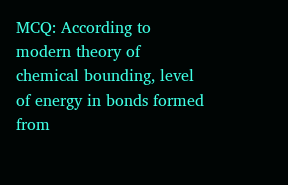MCQ: According to modern theory of chemical bounding, level of energy in bonds formed from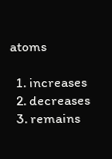atoms

  1. increases
  2. decreases
  3. remains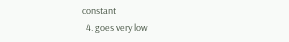constant
  4. goes very low